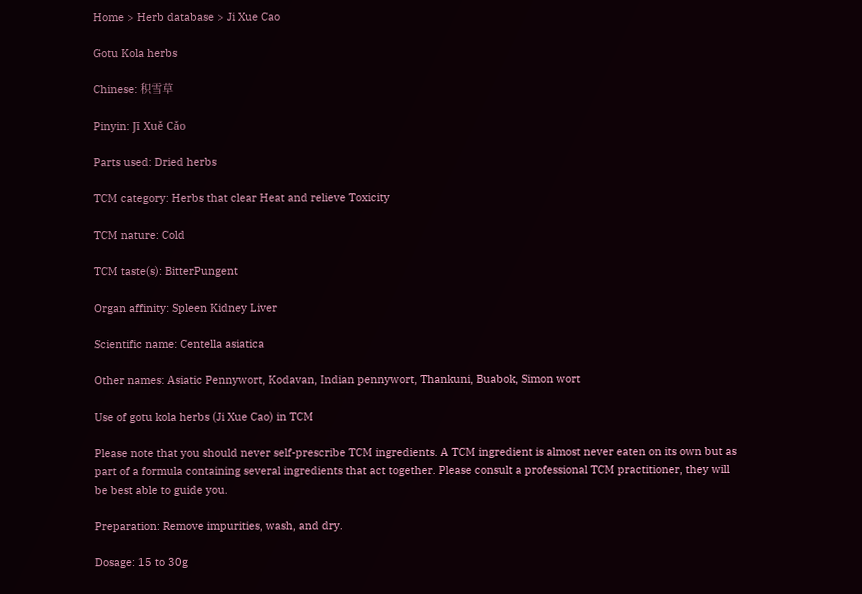Home > Herb database > Ji Xue Cao

Gotu Kola herbs

Chinese: 积雪草

Pinyin: Jī Xuě Cǎo

Parts used: Dried herbs

TCM category: Herbs that clear Heat and relieve Toxicity

TCM nature: Cold

TCM taste(s): BitterPungent

Organ affinity: Spleen Kidney Liver

Scientific name: Centella asiatica

Other names: Asiatic Pennywort, Kodavan, Indian pennywort, Thankuni, Buabok, Simon wort

Use of gotu kola herbs (Ji Xue Cao) in TCM

Please note that you should never self-prescribe TCM ingredients. A TCM ingredient is almost never eaten on its own but as part of a formula containing several ingredients that act together. Please consult a professional TCM practitioner, they will be best able to guide you.

Preparation: Remove impurities, wash, and dry.

Dosage: 15 to 30g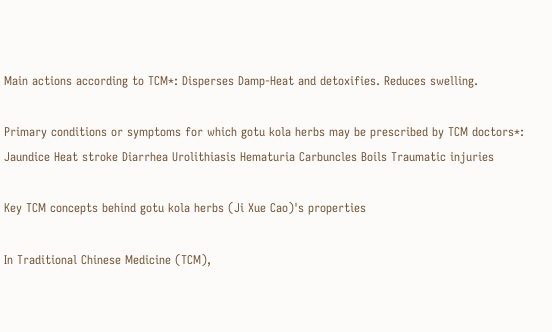Main actions according to TCM*: Disperses Damp-Heat and detoxifies. Reduces swelling.

Primary conditions or symptoms for which gotu kola herbs may be prescribed by TCM doctors*: Jaundice Heat stroke Diarrhea Urolithiasis Hematuria Carbuncles Boils Traumatic injuries

Key TCM concepts behind gotu kola herbs (Ji Xue Cao)'s properties

In Traditional Chinese Medicine (TCM),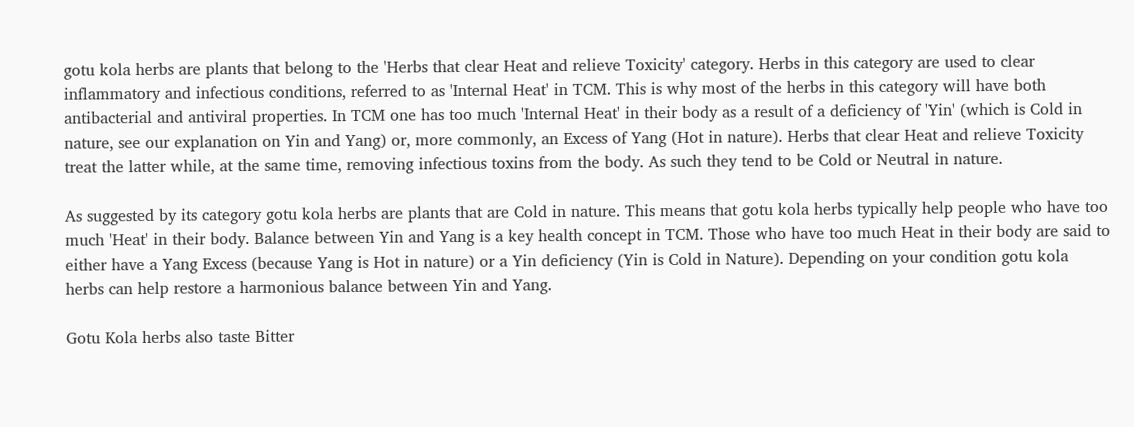gotu kola herbs are plants that belong to the 'Herbs that clear Heat and relieve Toxicity' category. Herbs in this category are used to clear inflammatory and infectious conditions, referred to as 'Internal Heat' in TCM. This is why most of the herbs in this category will have both antibacterial and antiviral properties. In TCM one has too much 'Internal Heat' in their body as a result of a deficiency of 'Yin' (which is Cold in nature, see our explanation on Yin and Yang) or, more commonly, an Excess of Yang (Hot in nature). Herbs that clear Heat and relieve Toxicity treat the latter while, at the same time, removing infectious toxins from the body. As such they tend to be Cold or Neutral in nature.

As suggested by its category gotu kola herbs are plants that are Cold in nature. This means that gotu kola herbs typically help people who have too much 'Heat' in their body. Balance between Yin and Yang is a key health concept in TCM. Those who have too much Heat in their body are said to either have a Yang Excess (because Yang is Hot in nature) or a Yin deficiency (Yin is Cold in Nature). Depending on your condition gotu kola herbs can help restore a harmonious balance between Yin and Yang.

Gotu Kola herbs also taste Bitter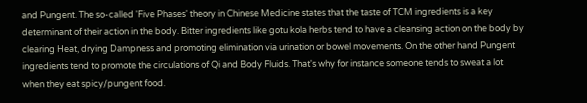and Pungent. The so-called 'Five Phases' theory in Chinese Medicine states that the taste of TCM ingredients is a key determinant of their action in the body. Bitter ingredients like gotu kola herbs tend to have a cleansing action on the body by clearing Heat, drying Dampness and promoting elimination via urination or bowel movements. On the other hand Pungent ingredients tend to promote the circulations of Qi and Body Fluids. That's why for instance someone tends to sweat a lot when they eat spicy/pungent food.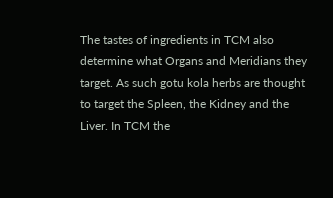The tastes of ingredients in TCM also determine what Organs and Meridians they target. As such gotu kola herbs are thought to target the Spleen, the Kidney and the Liver. In TCM the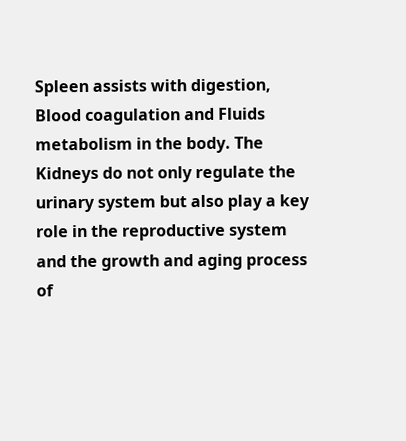Spleen assists with digestion, Blood coagulation and Fluids metabolism in the body. The Kidneys do not only regulate the urinary system but also play a key role in the reproductive system and the growth and aging process of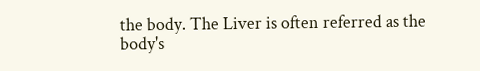the body. The Liver is often referred as the body's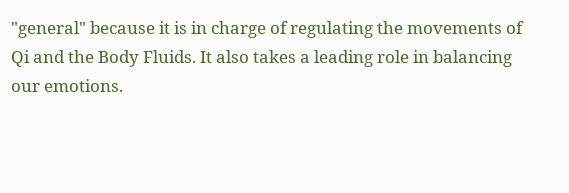"general" because it is in charge of regulating the movements of Qi and the Body Fluids. It also takes a leading role in balancing our emotions.